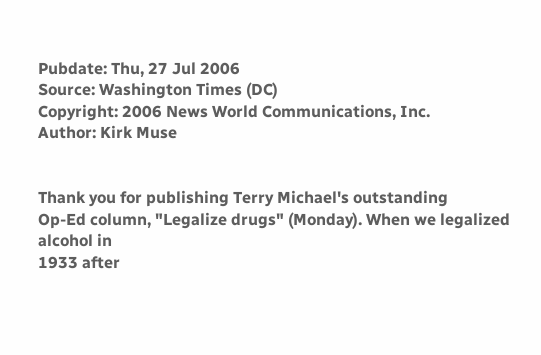Pubdate: Thu, 27 Jul 2006
Source: Washington Times (DC)
Copyright: 2006 News World Communications, Inc.
Author: Kirk Muse


Thank you for publishing Terry Michael's outstanding
Op-Ed column, "Legalize drugs" (Monday). When we legalized alcohol in
1933 after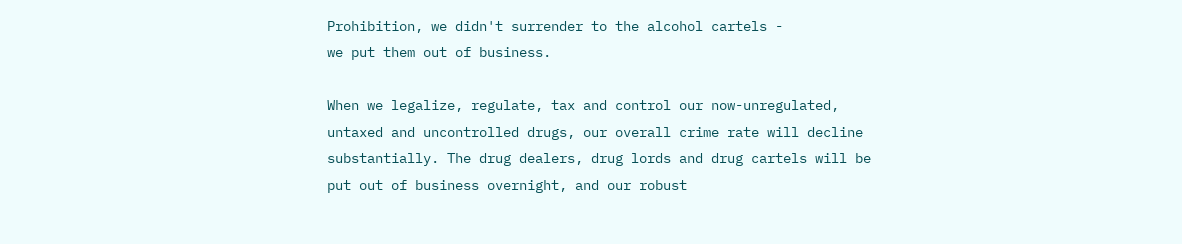Prohibition, we didn't surrender to the alcohol cartels -
we put them out of business.

When we legalize, regulate, tax and control our now-unregulated,
untaxed and uncontrolled drugs, our overall crime rate will decline
substantially. The drug dealers, drug lords and drug cartels will be
put out of business overnight, and our robust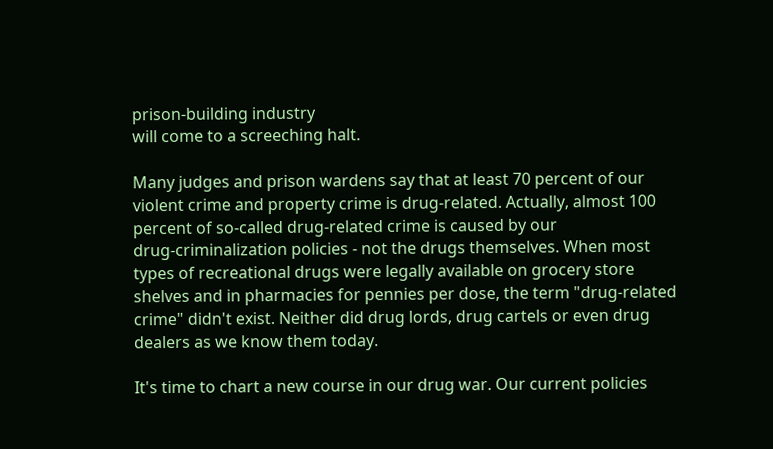prison-building industry
will come to a screeching halt.

Many judges and prison wardens say that at least 70 percent of our
violent crime and property crime is drug-related. Actually, almost 100
percent of so-called drug-related crime is caused by our
drug-criminalization policies - not the drugs themselves. When most
types of recreational drugs were legally available on grocery store
shelves and in pharmacies for pennies per dose, the term "drug-related
crime" didn't exist. Neither did drug lords, drug cartels or even drug
dealers as we know them today.

It's time to chart a new course in our drug war. Our current policies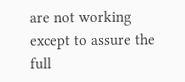are not working except to assure the full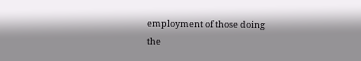employment of those doing
the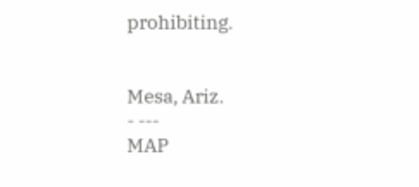prohibiting.


Mesa, Ariz.
- ---
MAP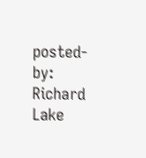posted-by: Richard Lake